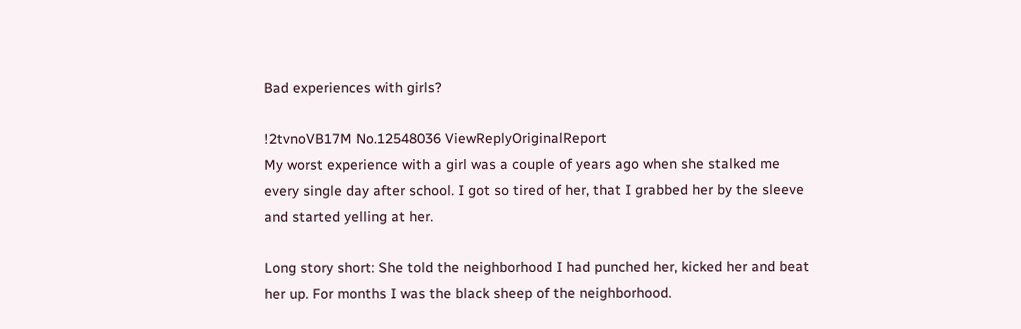Bad experiences with girls?

!2tvnoVB17M No.12548036 ViewReplyOriginalReport
My worst experience with a girl was a couple of years ago when she stalked me every single day after school. I got so tired of her, that I grabbed her by the sleeve and started yelling at her.

Long story short: She told the neighborhood I had punched her, kicked her and beat her up. For months I was the black sheep of the neighborhood.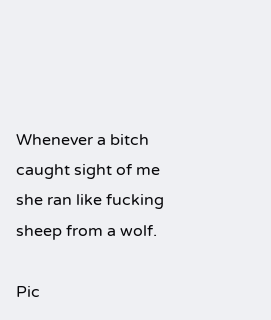Whenever a bitch caught sight of me she ran like fucking sheep from a wolf.

Pic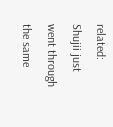related: Shujii just went through the same